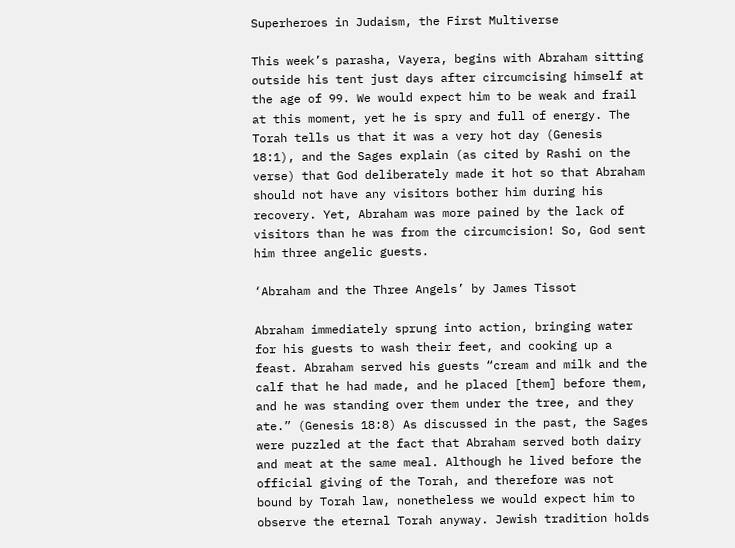Superheroes in Judaism, the First Multiverse

This week’s parasha, Vayera, begins with Abraham sitting outside his tent just days after circumcising himself at the age of 99. We would expect him to be weak and frail at this moment, yet he is spry and full of energy. The Torah tells us that it was a very hot day (Genesis 18:1), and the Sages explain (as cited by Rashi on the verse) that God deliberately made it hot so that Abraham should not have any visitors bother him during his recovery. Yet, Abraham was more pained by the lack of visitors than he was from the circumcision! So, God sent him three angelic guests.

‘Abraham and the Three Angels’ by James Tissot

Abraham immediately sprung into action, bringing water for his guests to wash their feet, and cooking up a feast. Abraham served his guests “cream and milk and the calf that he had made, and he placed [them] before them, and he was standing over them under the tree, and they ate.” (Genesis 18:8) As discussed in the past, the Sages were puzzled at the fact that Abraham served both dairy and meat at the same meal. Although he lived before the official giving of the Torah, and therefore was not bound by Torah law, nonetheless we would expect him to observe the eternal Torah anyway. Jewish tradition holds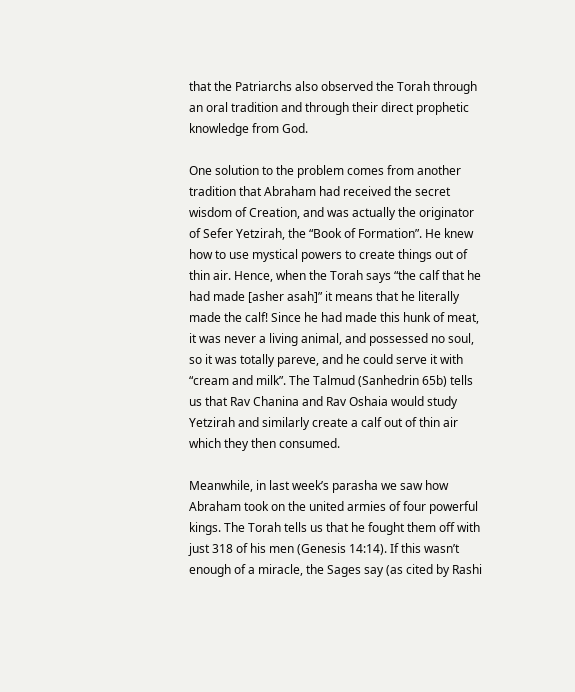that the Patriarchs also observed the Torah through an oral tradition and through their direct prophetic knowledge from God.

One solution to the problem comes from another tradition that Abraham had received the secret wisdom of Creation, and was actually the originator of Sefer Yetzirah, the “Book of Formation”. He knew how to use mystical powers to create things out of thin air. Hence, when the Torah says “the calf that he had made [asher asah]” it means that he literally made the calf! Since he had made this hunk of meat, it was never a living animal, and possessed no soul, so it was totally pareve, and he could serve it with “cream and milk”. The Talmud (Sanhedrin 65b) tells us that Rav Chanina and Rav Oshaia would study Yetzirah and similarly create a calf out of thin air which they then consumed.

Meanwhile, in last week’s parasha we saw how Abraham took on the united armies of four powerful kings. The Torah tells us that he fought them off with just 318 of his men (Genesis 14:14). If this wasn’t enough of a miracle, the Sages say (as cited by Rashi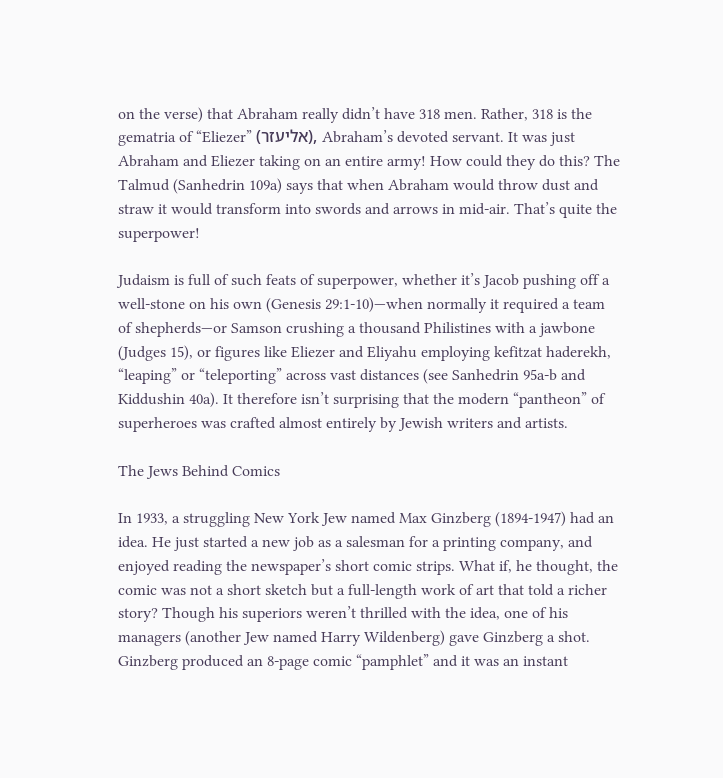on the verse) that Abraham really didn’t have 318 men. Rather, 318 is the gematria of “Eliezer” (אליעזר), Abraham’s devoted servant. It was just Abraham and Eliezer taking on an entire army! How could they do this? The Talmud (Sanhedrin 109a) says that when Abraham would throw dust and straw it would transform into swords and arrows in mid-air. That’s quite the superpower!

Judaism is full of such feats of superpower, whether it’s Jacob pushing off a well-stone on his own (Genesis 29:1-10)—when normally it required a team of shepherds—or Samson crushing a thousand Philistines with a jawbone (Judges 15), or figures like Eliezer and Eliyahu employing kefitzat haderekh, “leaping” or “teleporting” across vast distances (see Sanhedrin 95a-b and Kiddushin 40a). It therefore isn’t surprising that the modern “pantheon” of superheroes was crafted almost entirely by Jewish writers and artists.

The Jews Behind Comics

In 1933, a struggling New York Jew named Max Ginzberg (1894-1947) had an idea. He just started a new job as a salesman for a printing company, and enjoyed reading the newspaper’s short comic strips. What if, he thought, the comic was not a short sketch but a full-length work of art that told a richer story? Though his superiors weren’t thrilled with the idea, one of his managers (another Jew named Harry Wildenberg) gave Ginzberg a shot. Ginzberg produced an 8-page comic “pamphlet” and it was an instant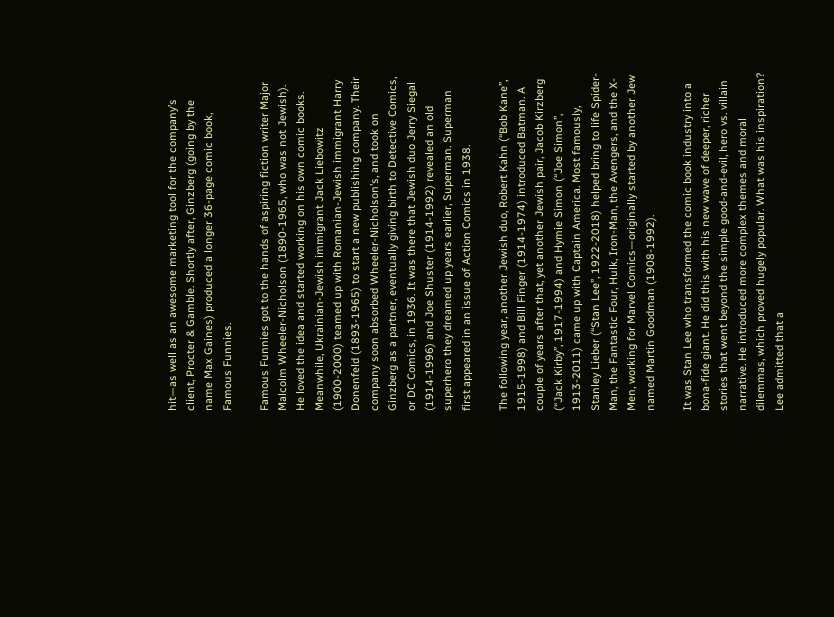hit—as well as an awesome marketing tool for the company’s client, Procter & Gamble. Shortly after, Ginzberg (going by the name Max Gaines) produced a longer 36-page comic book, Famous Funnies.

Famous Funnies got to the hands of aspiring fiction writer Major Malcolm Wheeler-Nicholson (1890-1965, who was not Jewish). He loved the idea and started working on his own comic books. Meanwhile, Ukrainian-Jewish immigrant Jack Liebowitz (1900-2000) teamed up with Romanian-Jewish immigrant Harry Donenfeld (1893-1965) to start a new publishing company. Their company soon absorbed Wheeler-Nicholson’s, and took on Ginzberg as a partner, eventually giving birth to Detective Comics, or DC Comics, in 1936. It was there that Jewish duo Jerry Siegal (1914-1996) and Joe Shuster (1914-1992) revealed an old superhero they dreamed up years earlier, Superman. Superman first appeared in an issue of Action Comics in 1938.

The following year, another Jewish duo, Robert Kahn (“Bob Kane”, 1915-1998) and Bill Finger (1914-1974) introduced Batman. A couple of years after that, yet another Jewish pair, Jacob Kirzberg (“Jack Kirby”, 1917-1994) and Hymie Simon (“Joe Simon”, 1913-2011) came up with Captain America. Most famously, Stanley Lieber (“Stan Lee”, 1922-2018) helped bring to life Spider-Man, the Fantastic Four, Hulk, Iron-Man, the Avengers, and the X-Men, working for Marvel Comics—originally started by another Jew named Martin Goodman (1908-1992).

It was Stan Lee who transformed the comic book industry into a bona-fide giant. He did this with his new wave of deeper, richer stories that went beyond the simple good-and-evil, hero vs. villain narrative. He introduced more complex themes and moral dilemmas, which proved hugely popular. What was his inspiration? Lee admitted that a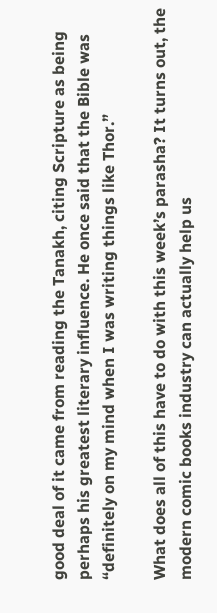good deal of it came from reading the Tanakh, citing Scripture as being perhaps his greatest literary influence. He once said that the Bible was “definitely on my mind when I was writing things like Thor.”

What does all of this have to do with this week’s parasha? It turns out, the modern comic books industry can actually help us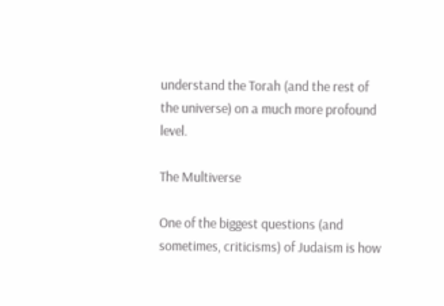understand the Torah (and the rest of the universe) on a much more profound level.

The Multiverse

One of the biggest questions (and sometimes, criticisms) of Judaism is how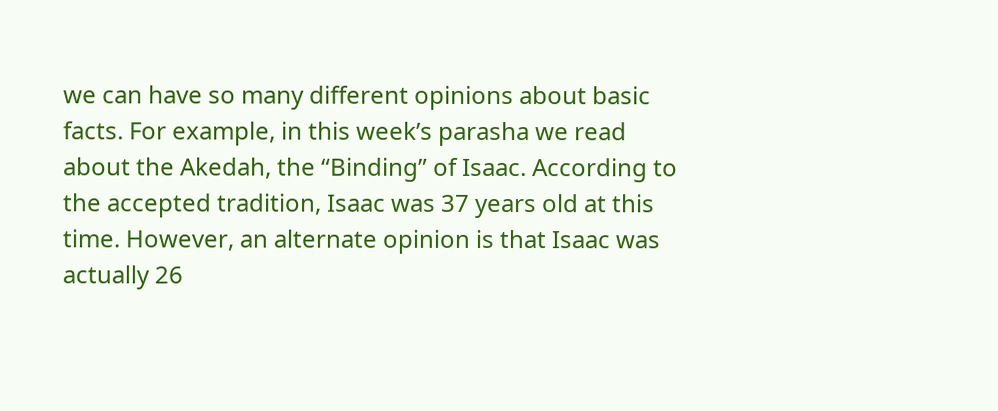we can have so many different opinions about basic facts. For example, in this week’s parasha we read about the Akedah, the “Binding” of Isaac. According to the accepted tradition, Isaac was 37 years old at this time. However, an alternate opinion is that Isaac was actually 26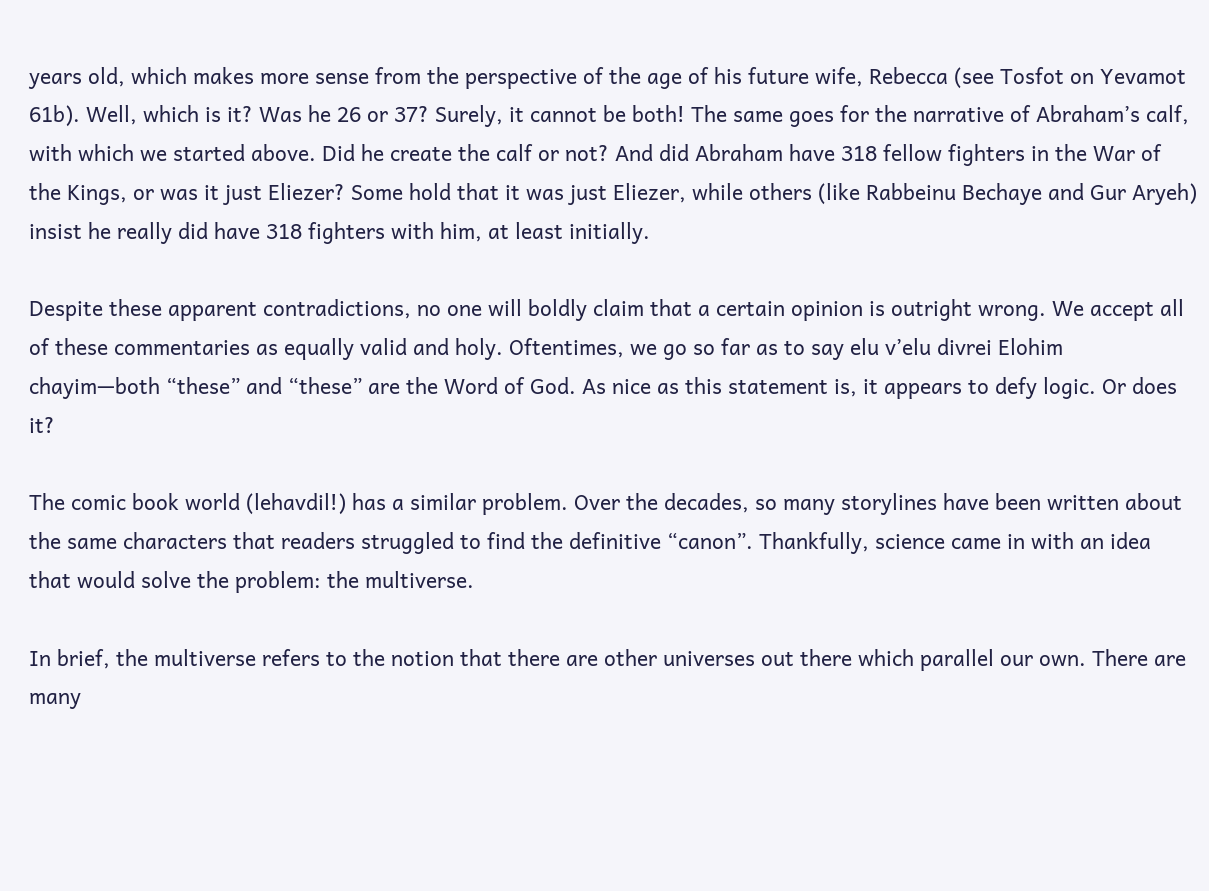years old, which makes more sense from the perspective of the age of his future wife, Rebecca (see Tosfot on Yevamot 61b). Well, which is it? Was he 26 or 37? Surely, it cannot be both! The same goes for the narrative of Abraham’s calf, with which we started above. Did he create the calf or not? And did Abraham have 318 fellow fighters in the War of the Kings, or was it just Eliezer? Some hold that it was just Eliezer, while others (like Rabbeinu Bechaye and Gur Aryeh) insist he really did have 318 fighters with him, at least initially.

Despite these apparent contradictions, no one will boldly claim that a certain opinion is outright wrong. We accept all of these commentaries as equally valid and holy. Oftentimes, we go so far as to say elu v’elu divrei Elohim chayim—both “these” and “these” are the Word of God. As nice as this statement is, it appears to defy logic. Or does it?

The comic book world (lehavdil!) has a similar problem. Over the decades, so many storylines have been written about the same characters that readers struggled to find the definitive “canon”. Thankfully, science came in with an idea that would solve the problem: the multiverse.

In brief, the multiverse refers to the notion that there are other universes out there which parallel our own. There are many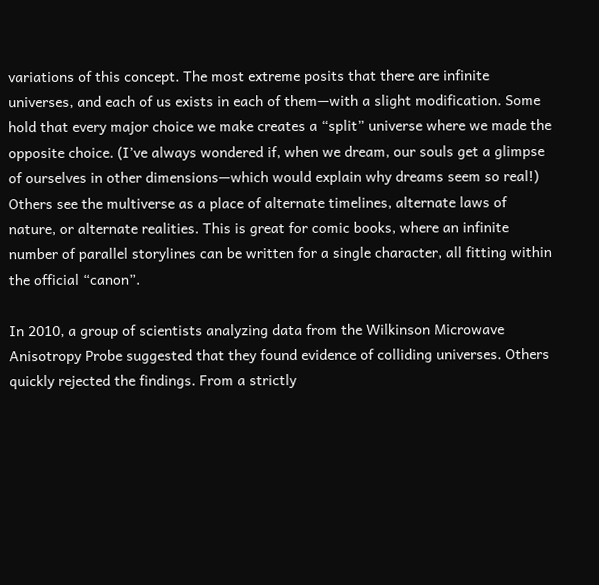variations of this concept. The most extreme posits that there are infinite universes, and each of us exists in each of them—with a slight modification. Some hold that every major choice we make creates a “split” universe where we made the opposite choice. (I’ve always wondered if, when we dream, our souls get a glimpse of ourselves in other dimensions—which would explain why dreams seem so real!) Others see the multiverse as a place of alternate timelines, alternate laws of nature, or alternate realities. This is great for comic books, where an infinite number of parallel storylines can be written for a single character, all fitting within the official “canon”.

In 2010, a group of scientists analyzing data from the Wilkinson Microwave Anisotropy Probe suggested that they found evidence of colliding universes. Others quickly rejected the findings. From a strictly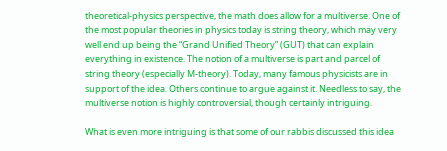theoretical-physics perspective, the math does allow for a multiverse. One of the most popular theories in physics today is string theory, which may very well end up being the “Grand Unified Theory” (GUT) that can explain everything in existence. The notion of a multiverse is part and parcel of string theory (especially M-theory). Today, many famous physicists are in support of the idea. Others continue to argue against it. Needless to say, the multiverse notion is highly controversial, though certainly intriguing.

What is even more intriguing is that some of our rabbis discussed this idea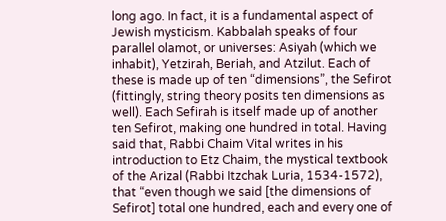long ago. In fact, it is a fundamental aspect of Jewish mysticism. Kabbalah speaks of four parallel olamot, or universes: Asiyah (which we inhabit), Yetzirah, Beriah, and Atzilut. Each of these is made up of ten “dimensions”, the Sefirot (fittingly, string theory posits ten dimensions as well). Each Sefirah is itself made up of another ten Sefirot, making one hundred in total. Having said that, Rabbi Chaim Vital writes in his introduction to Etz Chaim, the mystical textbook of the Arizal (Rabbi Itzchak Luria, 1534-1572), that “even though we said [the dimensions of Sefirot] total one hundred, each and every one of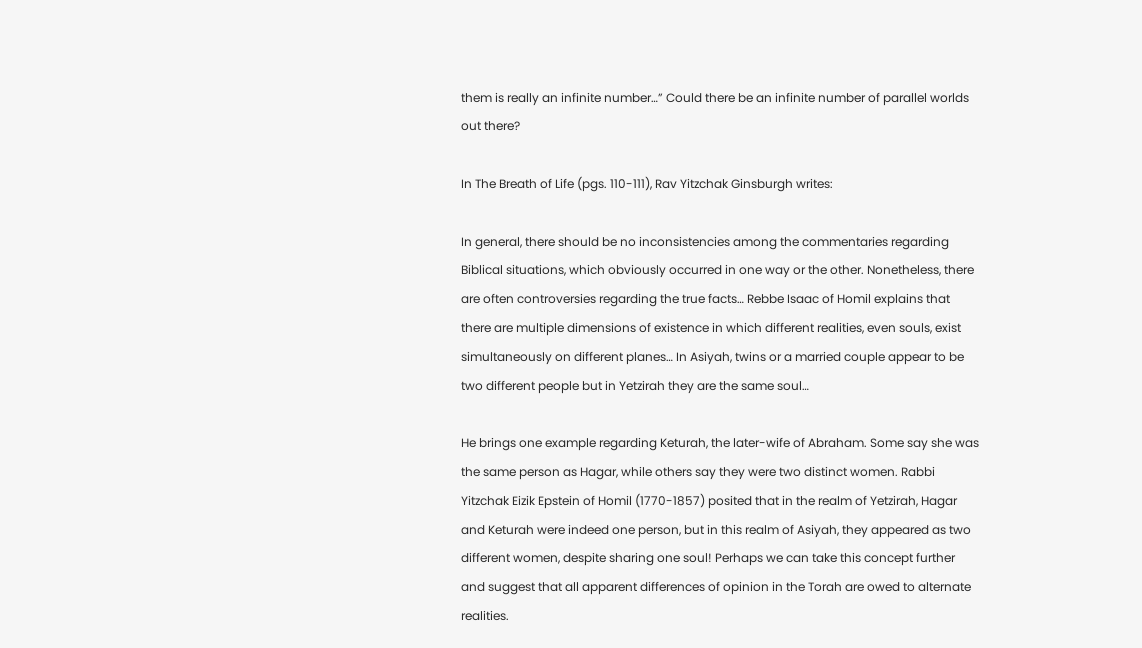them is really an infinite number…” Could there be an infinite number of parallel worlds out there?

In The Breath of Life (pgs. 110-111), Rav Yitzchak Ginsburgh writes:

In general, there should be no inconsistencies among the commentaries regarding Biblical situations, which obviously occurred in one way or the other. Nonetheless, there are often controversies regarding the true facts… Rebbe Isaac of Homil explains that there are multiple dimensions of existence in which different realities, even souls, exist simultaneously on different planes… In Asiyah, twins or a married couple appear to be two different people but in Yetzirah they are the same soul…

He brings one example regarding Keturah, the later-wife of Abraham. Some say she was the same person as Hagar, while others say they were two distinct women. Rabbi Yitzchak Eizik Epstein of Homil (1770-1857) posited that in the realm of Yetzirah, Hagar and Keturah were indeed one person, but in this realm of Asiyah, they appeared as two different women, despite sharing one soul! Perhaps we can take this concept further and suggest that all apparent differences of opinion in the Torah are owed to alternate realities.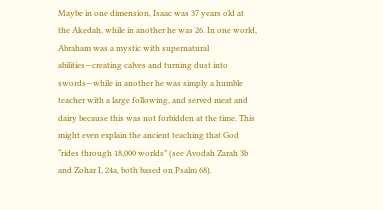Maybe in one dimension, Isaac was 37 years old at the Akedah, while in another he was 26. In one world, Abraham was a mystic with supernatural abilities—creating calves and turning dust into swords—while in another he was simply a humble teacher with a large following, and served meat and dairy because this was not forbidden at the time. This might even explain the ancient teaching that God “rides through 18,000 worlds” (see Avodah Zarah 3b and Zohar I, 24a, both based on Psalm 68).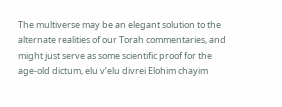The multiverse may be an elegant solution to the alternate realities of our Torah commentaries, and might just serve as some scientific proof for the age-old dictum, elu v’elu divrei Elohim chayim